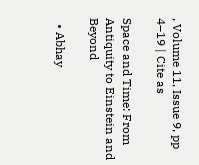, Volume 11, Issue 9, pp 4–19 | Cite as

Space and Time: From Antiquity to Einstein and Beyond

  • Abhay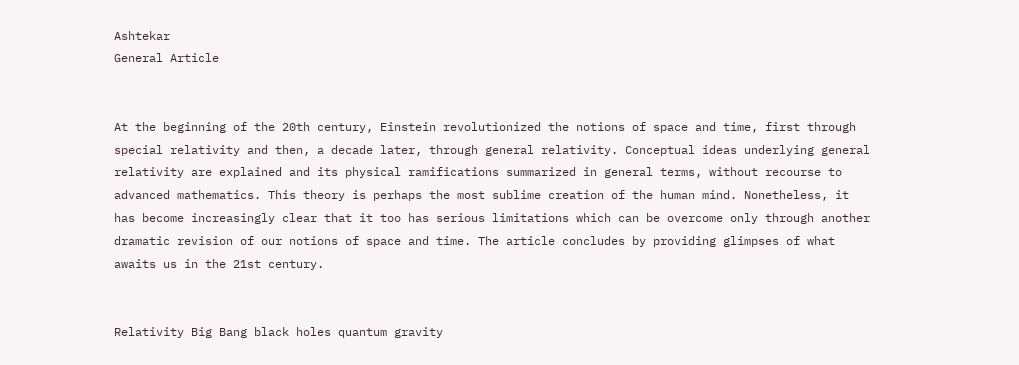Ashtekar
General Article


At the beginning of the 20th century, Einstein revolutionized the notions of space and time, first through special relativity and then, a decade later, through general relativity. Conceptual ideas underlying general relativity are explained and its physical ramifications summarized in general terms, without recourse to advanced mathematics. This theory is perhaps the most sublime creation of the human mind. Nonetheless, it has become increasingly clear that it too has serious limitations which can be overcome only through another dramatic revision of our notions of space and time. The article concludes by providing glimpses of what awaits us in the 21st century.


Relativity Big Bang black holes quantum gravity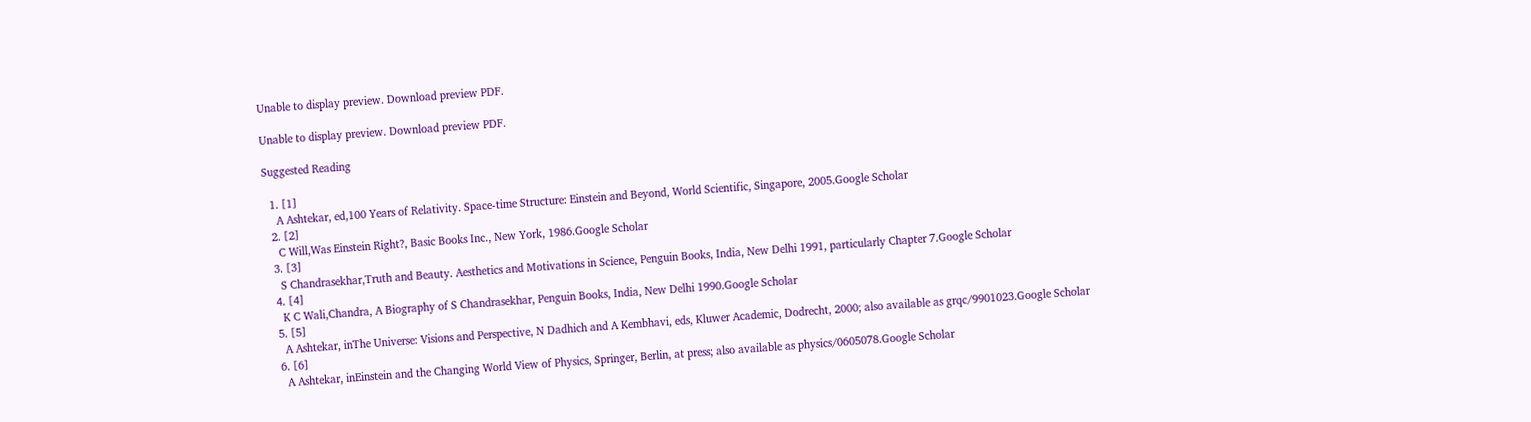Unable to display preview. Download preview PDF.

Unable to display preview. Download preview PDF.

Suggested Reading

  1. [1]
    A Ashtekar, ed,100 Years of Relativity. Space-time Structure: Einstein and Beyond, World Scientific, Singapore, 2005.Google Scholar
  2. [2]
    C Will,Was Einstein Right?, Basic Books Inc., New York, 1986.Google Scholar
  3. [3]
    S Chandrasekhar,Truth and Beauty. Aesthetics and Motivations in Science, Penguin Books, India, New Delhi 1991, particularly Chapter 7.Google Scholar
  4. [4]
    K C Wali,Chandra, A Biography of S Chandrasekhar, Penguin Books, India, New Delhi 1990.Google Scholar
  5. [5]
    A Ashtekar, inThe Universe: Visions and Perspective, N Dadhich and A Kembhavi, eds, Kluwer Academic, Dodrecht, 2000; also available as grqc/9901023.Google Scholar
  6. [6]
    A Ashtekar, inEinstein and the Changing World View of Physics, Springer, Berlin, at press; also available as physics/0605078.Google Scholar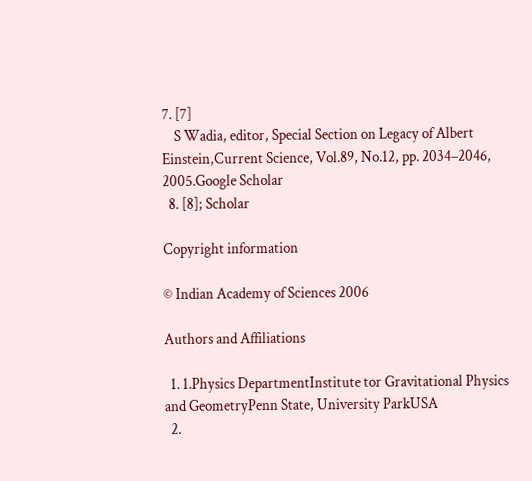7. [7]
    S Wadia, editor, Special Section on Legacy of Albert Einstein,Current Science, Vol.89, No.12, pp. 2034–2046, 2005.Google Scholar
  8. [8]; Scholar

Copyright information

© Indian Academy of Sciences 2006

Authors and Affiliations

  1. 1.Physics DepartmentInstitute tor Gravitational Physics and GeometryPenn State, University ParkUSA
  2.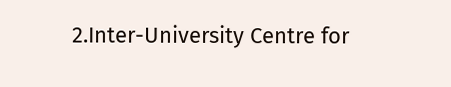2.Inter-University Centre for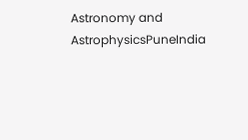Astronomy and AstrophysicsPuneIndia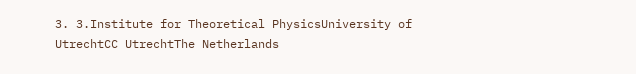3. 3.Institute for Theoretical PhysicsUniversity of UtrechtCC UtrechtThe Netherlands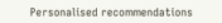Personalised recommendations